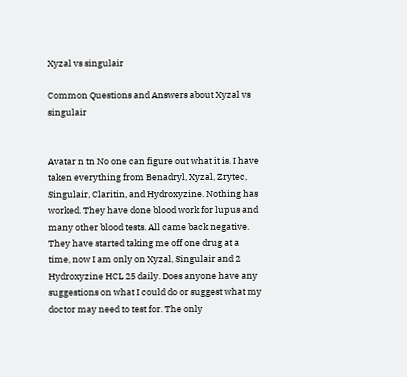Xyzal vs singulair

Common Questions and Answers about Xyzal vs singulair


Avatar n tn No one can figure out what it is. I have taken everything from Benadryl, Xyzal, Zrytec, Singulair, Claritin, and Hydroxyzine. Nothing has worked. They have done blood work for lupus and many other blood tests. All came back negative. They have started taking me off one drug at a time, now I am only on Xyzal, Singulair and 2 Hydroxyzine HCL 25 daily. Does anyone have any suggestions on what I could do or suggest what my doctor may need to test for. The only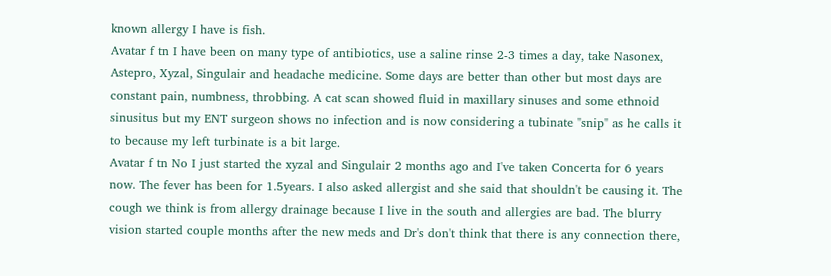known allergy I have is fish.
Avatar f tn I have been on many type of antibiotics, use a saline rinse 2-3 times a day, take Nasonex, Astepro, Xyzal, Singulair and headache medicine. Some days are better than other but most days are constant pain, numbness, throbbing. A cat scan showed fluid in maxillary sinuses and some ethnoid sinusitus but my ENT surgeon shows no infection and is now considering a tubinate "snip" as he calls it to because my left turbinate is a bit large.
Avatar f tn No I just started the xyzal and Singulair 2 months ago and I've taken Concerta for 6 years now. The fever has been for 1.5years. I also asked allergist and she said that shouldn't be causing it. The cough we think is from allergy drainage because I live in the south and allergies are bad. The blurry vision started couple months after the new meds and Dr's don't think that there is any connection there,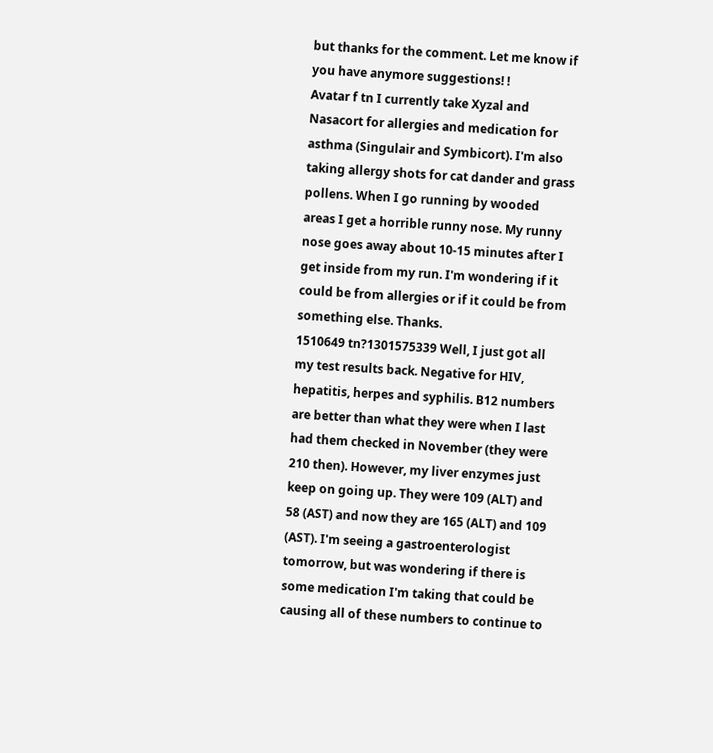but thanks for the comment. Let me know if you have anymore suggestions! !
Avatar f tn I currently take Xyzal and Nasacort for allergies and medication for asthma (Singulair and Symbicort). I'm also taking allergy shots for cat dander and grass pollens. When I go running by wooded areas I get a horrible runny nose. My runny nose goes away about 10-15 minutes after I get inside from my run. I'm wondering if it could be from allergies or if it could be from something else. Thanks.
1510649 tn?1301575339 Well, I just got all my test results back. Negative for HIV, hepatitis, herpes and syphilis. B12 numbers are better than what they were when I last had them checked in November (they were 210 then). However, my liver enzymes just keep on going up. They were 109 (ALT) and 58 (AST) and now they are 165 (ALT) and 109 (AST). I'm seeing a gastroenterologist tomorrow, but was wondering if there is some medication I'm taking that could be causing all of these numbers to continue to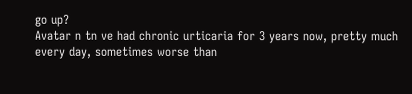go up?
Avatar n tn ve had chronic urticaria for 3 years now, pretty much every day, sometimes worse than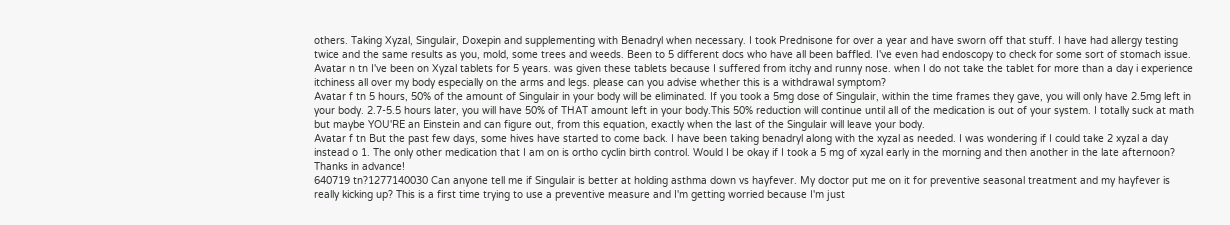others. Taking Xyzal, Singulair, Doxepin and supplementing with Benadryl when necessary. I took Prednisone for over a year and have sworn off that stuff. I have had allergy testing twice and the same results as you, mold, some trees and weeds. Been to 5 different docs who have all been baffled. I've even had endoscopy to check for some sort of stomach issue.
Avatar n tn I've been on Xyzal tablets for 5 years. was given these tablets because I suffered from itchy and runny nose. when I do not take the tablet for more than a day i experience itchiness all over my body especially on the arms and legs. please can you advise whether this is a withdrawal symptom?
Avatar f tn 5 hours, 50% of the amount of Singulair in your body will be eliminated. If you took a 5mg dose of Singulair, within the time frames they gave, you will only have 2.5mg left in your body. 2.7-5.5 hours later, you will have 50% of THAT amount left in your body.This 50% reduction will continue until all of the medication is out of your system. I totally suck at math but maybe YOU'RE an Einstein and can figure out, from this equation, exactly when the last of the Singulair will leave your body.
Avatar f tn But the past few days, some hives have started to come back. I have been taking benadryl along with the xyzal as needed. I was wondering if I could take 2 xyzal a day instead o 1. The only other medication that I am on is ortho cyclin birth control. Would I be okay if I took a 5 mg of xyzal early in the morning and then another in the late afternoon? Thanks in advance!
640719 tn?1277140030 Can anyone tell me if Singulair is better at holding asthma down vs hayfever. My doctor put me on it for preventive seasonal treatment and my hayfever is really kicking up? This is a first time trying to use a preventive measure and I'm getting worried because I'm just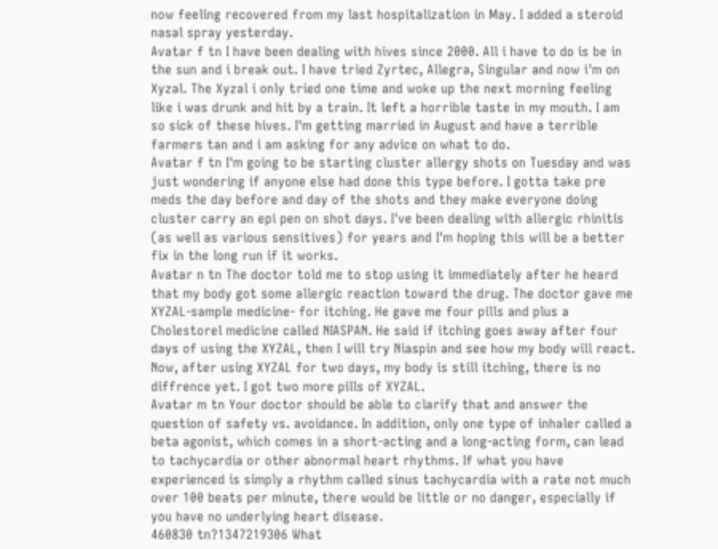now feeling recovered from my last hospitalization in May. I added a steroid nasal spray yesterday.
Avatar f tn I have been dealing with hives since 2000. All i have to do is be in the sun and i break out. I have tried Zyrtec, Allegra, Singular and now i'm on Xyzal. The Xyzal i only tried one time and woke up the next morning feeling like i was drunk and hit by a train. It left a horrible taste in my mouth. I am so sick of these hives. I'm getting married in August and have a terrible farmers tan and i am asking for any advice on what to do.
Avatar f tn I'm going to be starting cluster allergy shots on Tuesday and was just wondering if anyone else had done this type before. I gotta take pre meds the day before and day of the shots and they make everyone doing cluster carry an epi pen on shot days. I've been dealing with allergic rhinitis (as well as various sensitives) for years and I'm hoping this will be a better fix in the long run if it works.
Avatar n tn The doctor told me to stop using it immediately after he heard that my body got some allergic reaction toward the drug. The doctor gave me XYZAL-sample medicine- for itching. He gave me four pills and plus a Cholestorel medicine called NIASPAN. He said if itching goes away after four days of using the XYZAL, then I will try Niaspin and see how my body will react. Now, after using XYZAL for two days, my body is still itching, there is no diffrence yet. I got two more pills of XYZAL.
Avatar m tn Your doctor should be able to clarify that and answer the question of safety vs. avoidance. In addition, only one type of inhaler called a beta agonist, which comes in a short-acting and a long-acting form, can lead to tachycardia or other abnormal heart rhythms. If what you have experienced is simply a rhythm called sinus tachycardia with a rate not much over 100 beats per minute, there would be little or no danger, especially if you have no underlying heart disease.
460830 tn?1347219306 What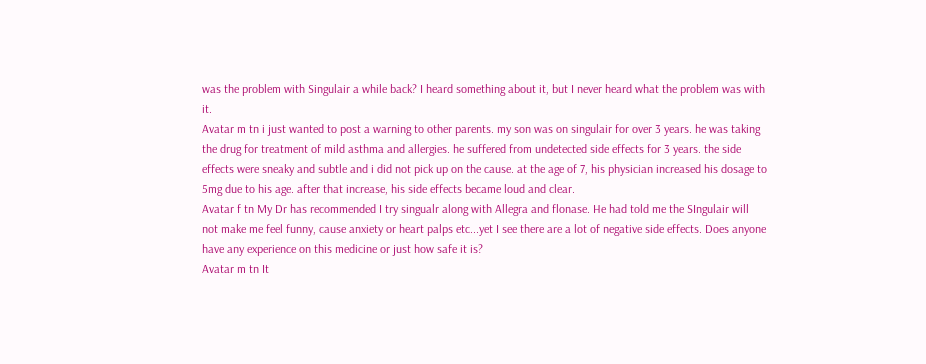was the problem with Singulair a while back? I heard something about it, but I never heard what the problem was with it.
Avatar m tn i just wanted to post a warning to other parents. my son was on singulair for over 3 years. he was taking the drug for treatment of mild asthma and allergies. he suffered from undetected side effects for 3 years. the side effects were sneaky and subtle and i did not pick up on the cause. at the age of 7, his physician increased his dosage to 5mg due to his age. after that increase, his side effects became loud and clear.
Avatar f tn My Dr has recommended I try singualr along with Allegra and flonase. He had told me the SIngulair will not make me feel funny, cause anxiety or heart palps etc...yet I see there are a lot of negative side effects. Does anyone have any experience on this medicine or just how safe it is?
Avatar m tn It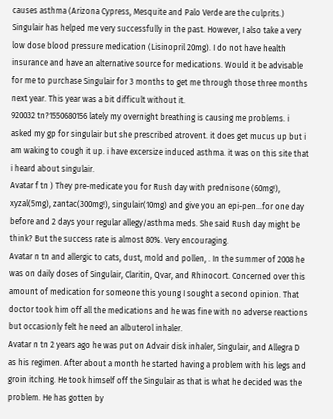causes asthma (Arizona Cypress, Mesquite and Palo Verde are the culprits.) Singulair has helped me very successfully in the past. However, I also take a very low dose blood pressure medication (Lisinopril 20mg). I do not have health insurance and have an alternative source for medications. Would it be advisable for me to purchase Singulair for 3 months to get me through those three months next year. This year was a bit difficult without it.
920032 tn?1550680156 lately my overnight breathing is causing me problems. i asked my gp for singulair but she prescribed atrovent. it does get mucus up but i am waking to cough it up. i have excersize induced asthma. it was on this site that i heard about singulair.
Avatar f tn ) They pre-medicate you for Rush day with prednisone (60mg!), xyzal(5mg), zantac(300mg!), singulair(10mg) and give you an epi-pen...for one day before and 2 days your regular allegy/asthma meds. She said Rush day might be think? But the success rate is almost 80%. Very encouraging.
Avatar n tn and allergic to cats, dust, mold and pollen, . In the summer of 2008 he was on daily doses of Singulair, Claritin, Qvar, and Rhinocort. Concerned over this amount of medication for someone this young I sought a second opinion. That doctor took him off all the medications and he was fine with no adverse reactions but occasionly felt he need an albuterol inhaler.
Avatar n tn 2 years ago he was put on Advair disk inhaler, Singulair, and Allegra D as his regimen. After about a month he started having a problem with his legs and groin itching. He took himself off the Singulair as that is what he decided was the problem. He has gotten by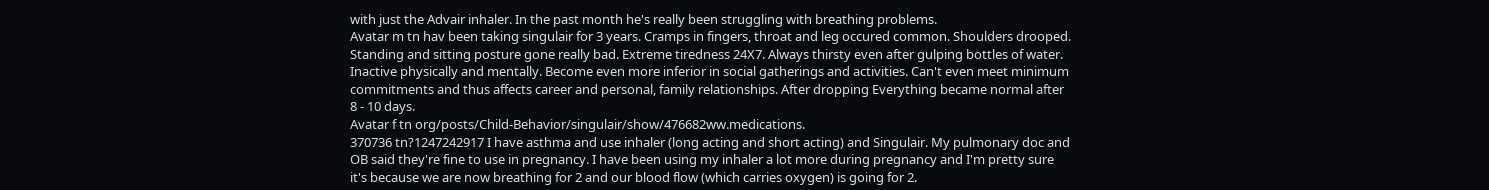with just the Advair inhaler. In the past month he's really been struggling with breathing problems.
Avatar m tn hav been taking singulair for 3 years. Cramps in fingers, throat and leg occured common. Shoulders drooped. Standing and sitting posture gone really bad. Extreme tiredness 24X7. Always thirsty even after gulping bottles of water. Inactive physically and mentally. Become even more inferior in social gatherings and activities. Can't even meet minimum commitments and thus affects career and personal, family relationships. After dropping Everything became normal after 8 - 10 days.
Avatar f tn org/posts/Child-Behavior/singulair/show/476682ww.medications.
370736 tn?1247242917 I have asthma and use inhaler (long acting and short acting) and Singulair. My pulmonary doc and OB said they're fine to use in pregnancy. I have been using my inhaler a lot more during pregnancy and I'm pretty sure it's because we are now breathing for 2 and our blood flow (which carries oxygen) is going for 2.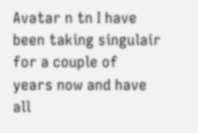Avatar n tn I have been taking singulair for a couple of years now and have all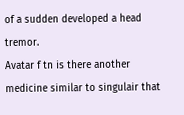of a sudden developed a head tremor.
Avatar f tn is there another medicine similar to singulair that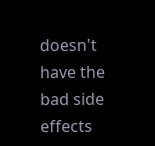doesn't have the bad side effects